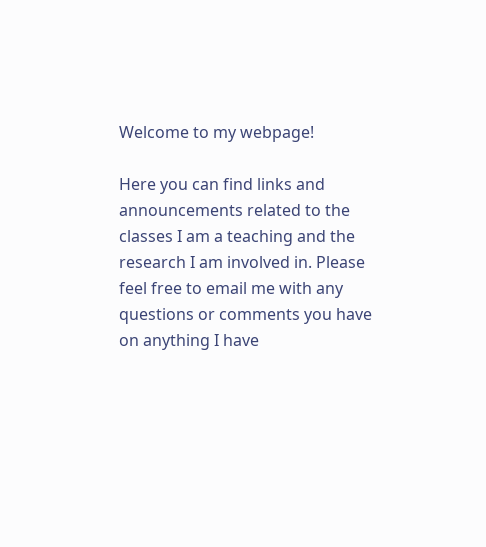Welcome to my webpage!

Here you can find links and announcements related to the classes I am a teaching and the research I am involved in. Please feel free to email me with any questions or comments you have on anything I have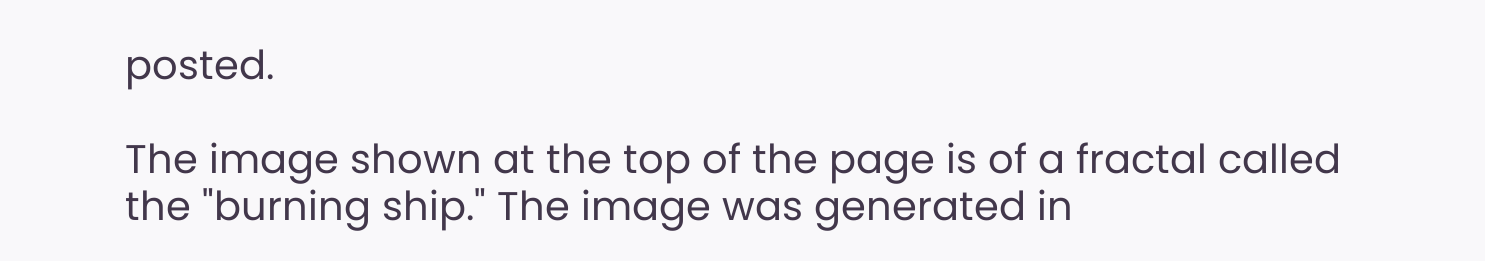posted.

The image shown at the top of the page is of a fractal called the "burning ship." The image was generated in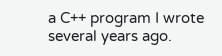a C++ program I wrote several years ago.